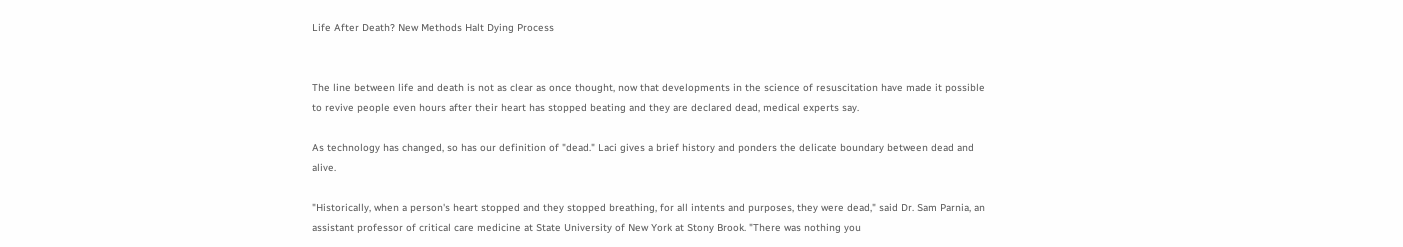Life After Death? New Methods Halt Dying Process


The line between life and death is not as clear as once thought, now that developments in the science of resuscitation have made it possible to revive people even hours after their heart has stopped beating and they are declared dead, medical experts say.

As technology has changed, so has our definition of "dead." Laci gives a brief history and ponders the delicate boundary between dead and alive.

"Historically, when a person's heart stopped and they stopped breathing, for all intents and purposes, they were dead," said Dr. Sam Parnia, an assistant professor of critical care medicine at State University of New York at Stony Brook. "There was nothing you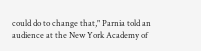could do to change that," Parnia told an audience at the New York Academy of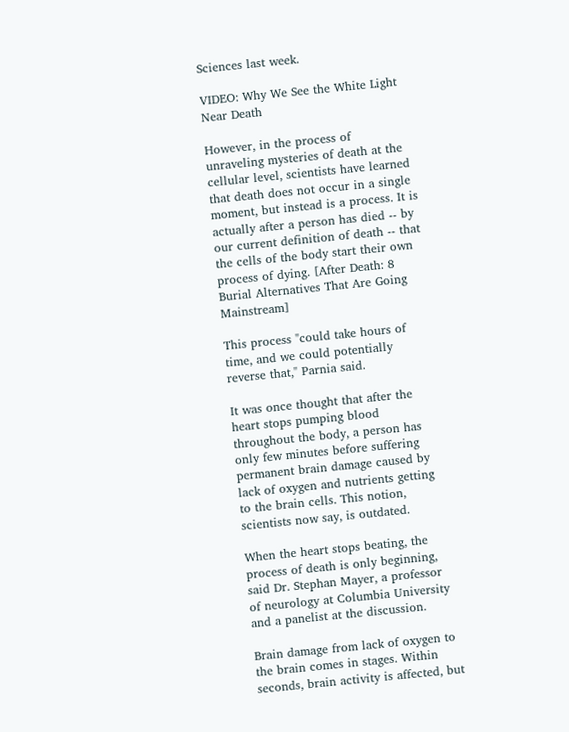Sciences last week.

VIDEO: Why We See the White Light Near Death

However, in the process of unraveling mysteries of death at the cellular level, scientists have learned that death does not occur in a single moment, but instead is a process. It is actually after a person has died -- by our current definition of death -- that the cells of the body start their own process of dying. [After Death: 8 Burial Alternatives That Are Going Mainstream]

This process "could take hours of time, and we could potentially reverse that," Parnia said.

It was once thought that after the heart stops pumping blood throughout the body, a person has only few minutes before suffering permanent brain damage caused by lack of oxygen and nutrients getting to the brain cells. This notion, scientists now say, is outdated.

When the heart stops beating, the process of death is only beginning, said Dr. Stephan Mayer, a professor of neurology at Columbia University and a panelist at the discussion.

Brain damage from lack of oxygen to the brain comes in stages. Within seconds, brain activity is affected, but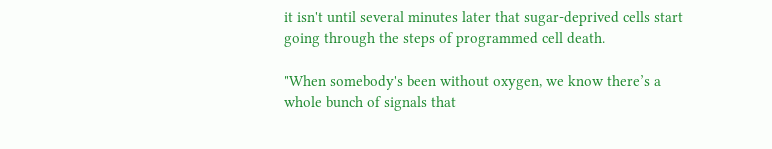it isn't until several minutes later that sugar-deprived cells start going through the steps of programmed cell death.

"When somebody's been without oxygen, we know there’s a whole bunch of signals that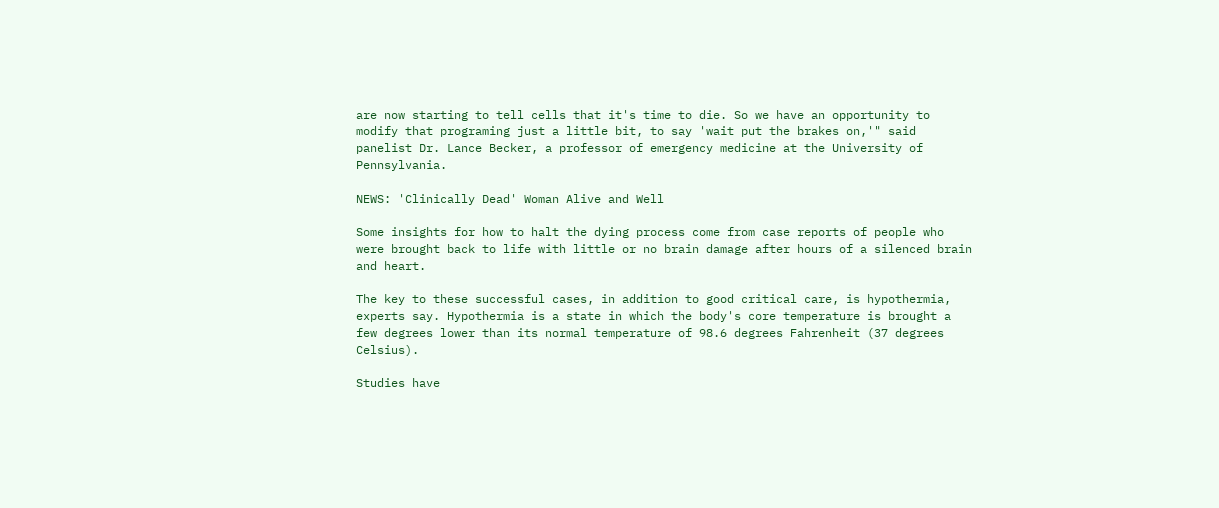are now starting to tell cells that it's time to die. So we have an opportunity to modify that programing just a little bit, to say 'wait put the brakes on,'" said panelist Dr. Lance Becker, a professor of emergency medicine at the University of Pennsylvania.

NEWS: 'Clinically Dead' Woman Alive and Well

Some insights for how to halt the dying process come from case reports of people who were brought back to life with little or no brain damage after hours of a silenced brain and heart.

The key to these successful cases, in addition to good critical care, is hypothermia, experts say. Hypothermia is a state in which the body's core temperature is brought a few degrees lower than its normal temperature of 98.6 degrees Fahrenheit (37 degrees Celsius).

Studies have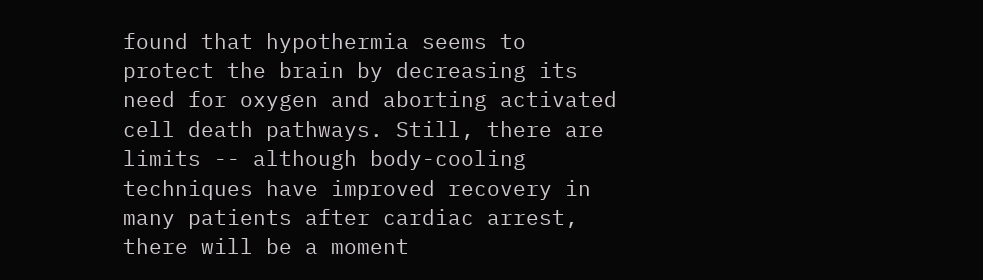found that hypothermia seems to protect the brain by decreasing its need for oxygen and aborting activated cell death pathways. Still, there are limits -- although body-cooling techniques have improved recovery in many patients after cardiac arrest, there will be a moment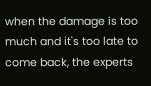when the damage is too much and it's too late to come back, the experts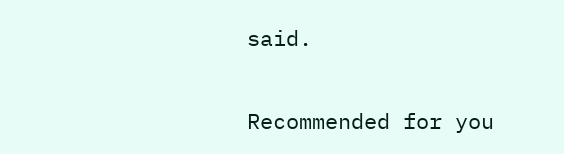said.

Recommended for you